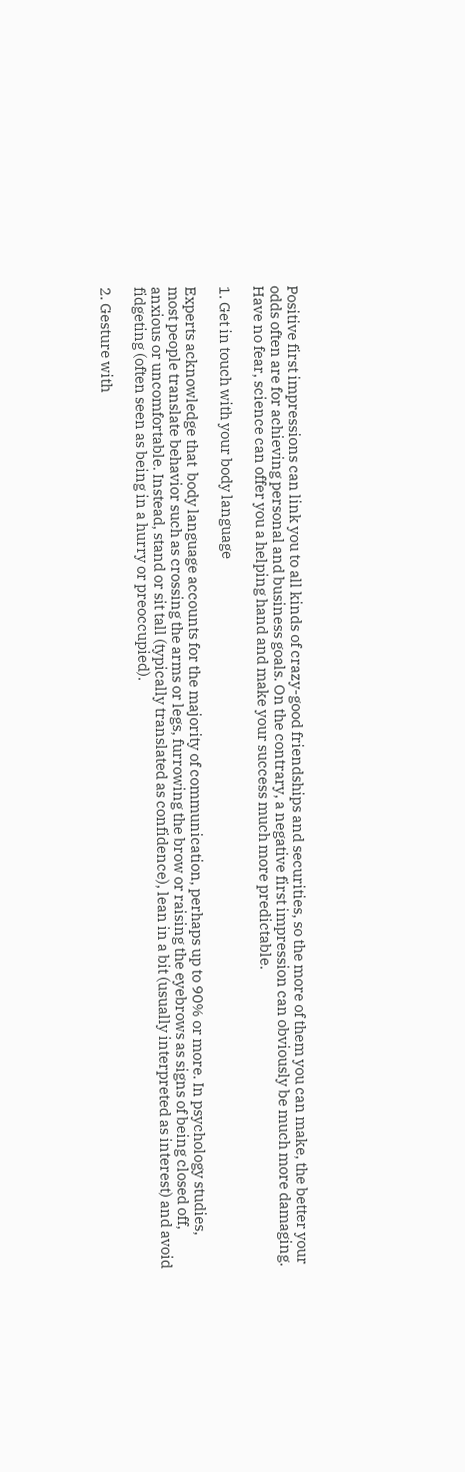Positive first impressions can link you to all kinds of crazy-good friendships and securities, so the more of them you can make, the better your odds often are for achieving personal and business goals. On the contrary, a negative first impression can obviously be much more damaging. Have no fear, science can offer you a helping hand and make your success much more predictable.

1. Get in touch with your body language

Experts acknowledge that  body language accounts for the majority of communication, perhaps up to 90% or more. In psychology studies, most people translate behavior such as crossing the arms or legs, furrowing the brow or raising the eyebrows as signs of being closed off, anxious or uncomfortable. Instead, stand or sit tall (typically translated as confidence), lean in a bit (usually interpreted as interest) and avoid fidgeting (often seen as being in a hurry or preoccupied).

2. Gesture with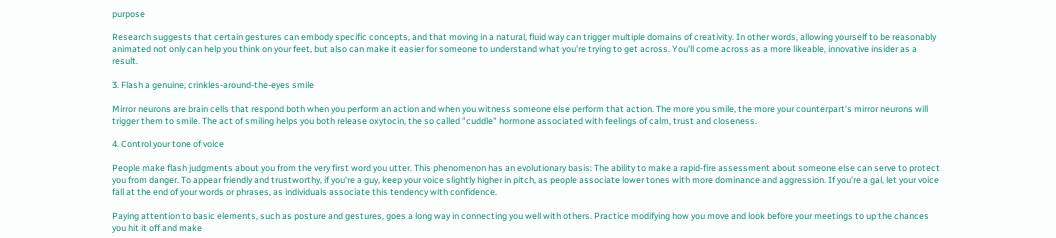purpose

Research suggests that certain gestures can embody specific concepts, and that moving in a natural, fluid way can trigger multiple domains of creativity. In other words, allowing yourself to be reasonably animated not only can help you think on your feet, but also can make it easier for someone to understand what you're trying to get across. You'll come across as a more likeable, innovative insider as a result.

3. Flash a genuine, crinkles-around-the-eyes smile

Mirror neurons are brain cells that respond both when you perform an action and when you witness someone else perform that action. The more you smile, the more your counterpart's mirror neurons will trigger them to smile. The act of smiling helps you both release oxytocin, the so called "cuddle" hormone associated with feelings of calm, trust and closeness.

4. Control your tone of voice

People make flash judgments about you from the very first word you utter. This phenomenon has an evolutionary basis: The ability to make a rapid-fire assessment about someone else can serve to protect you from danger. To appear friendly and trustworthy, if you're a guy, keep your voice slightly higher in pitch, as people associate lower tones with more dominance and aggression. If you're a gal, let your voice fall at the end of your words or phrases, as individuals associate this tendency with confidence.

Paying attention to basic elements, such as posture and gestures, goes a long way in connecting you well with others. Practice modifying how you move and look before your meetings to up the chances you hit it off and make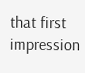that first impression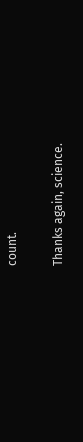count.

Thanks again, science.